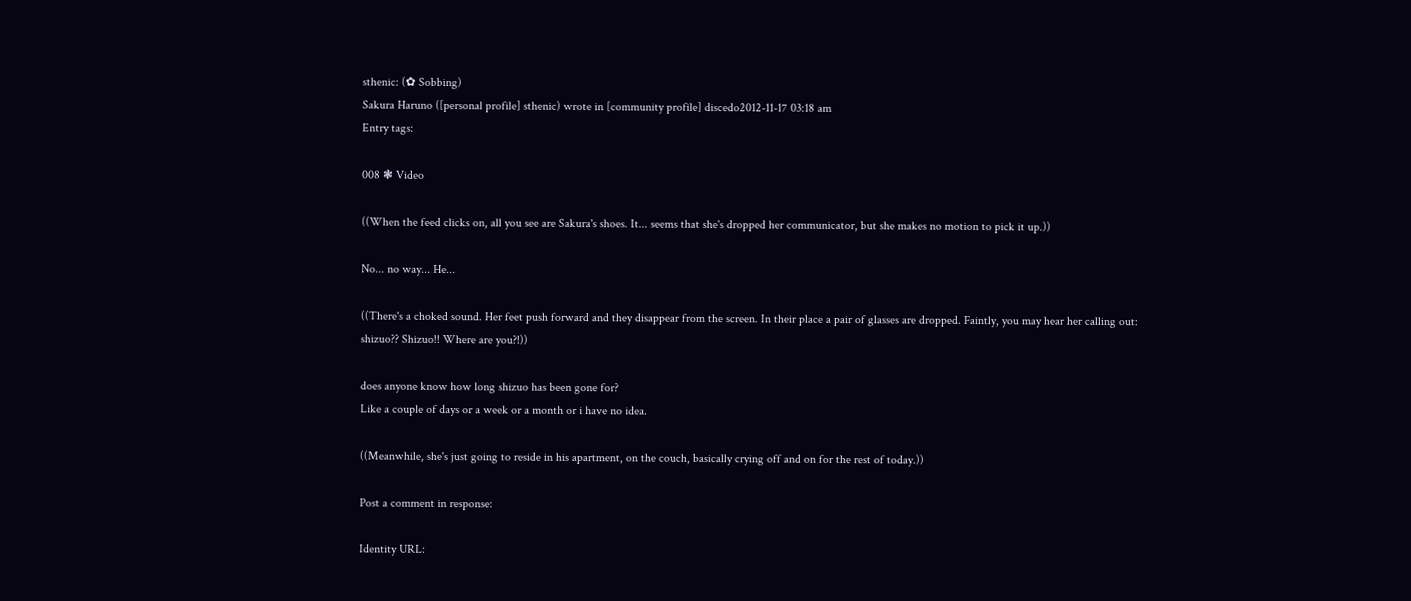sthenic: (✿ Sobbing)
Sakura Haruno ([personal profile] sthenic) wrote in [community profile] discedo2012-11-17 03:18 am
Entry tags:

008 ❃ Video

((When the feed clicks on, all you see are Sakura's shoes. It... seems that she's dropped her communicator, but she makes no motion to pick it up.))

No... no way... He...

((There's a choked sound. Her feet push forward and they disappear from the screen. In their place a pair of glasses are dropped. Faintly, you may hear her calling out: shizuo?? Shizuo!! Where are you?!))

does anyone know how long shizuo has been gone for?
Like a couple of days or a week or a month or i have no idea.

((Meanwhile, she's just going to reside in his apartment, on the couch, basically crying off and on for the rest of today.))

Post a comment in response:

Identity URL: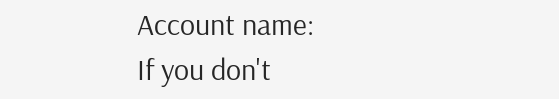Account name:
If you don't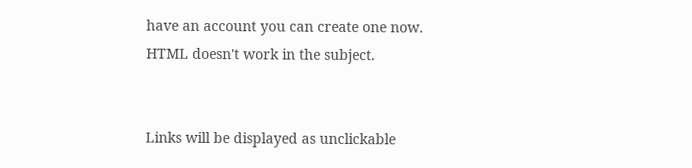have an account you can create one now.
HTML doesn't work in the subject.


Links will be displayed as unclickable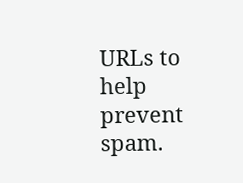URLs to help prevent spam.